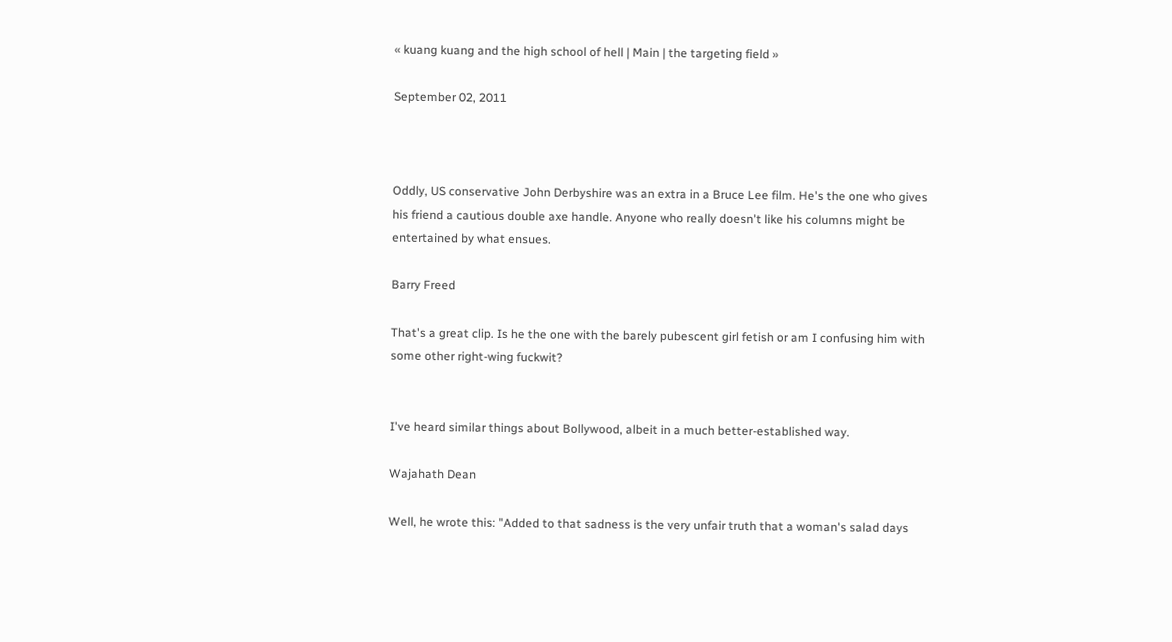« kuang kuang and the high school of hell | Main | the targeting field »

September 02, 2011



Oddly, US conservative John Derbyshire was an extra in a Bruce Lee film. He's the one who gives his friend a cautious double axe handle. Anyone who really doesn't like his columns might be entertained by what ensues.

Barry Freed

That's a great clip. Is he the one with the barely pubescent girl fetish or am I confusing him with some other right-wing fuckwit?


I've heard similar things about Bollywood, albeit in a much better-established way.

Wajahath Dean

Well, he wrote this: "Added to that sadness is the very unfair truth that a woman's salad days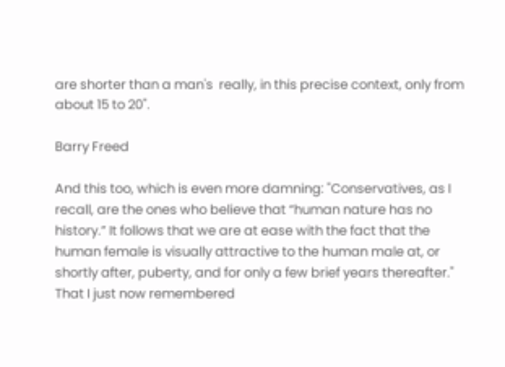are shorter than a man's  really, in this precise context, only from about 15 to 20".

Barry Freed

And this too, which is even more damning: "Conservatives, as I recall, are the ones who believe that “human nature has no history.” It follows that we are at ease with the fact that the human female is visually attractive to the human male at, or shortly after, puberty, and for only a few brief years thereafter." That I just now remembered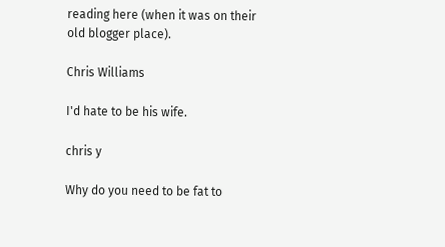reading here (when it was on their old blogger place).

Chris Williams

I'd hate to be his wife.

chris y

Why do you need to be fat to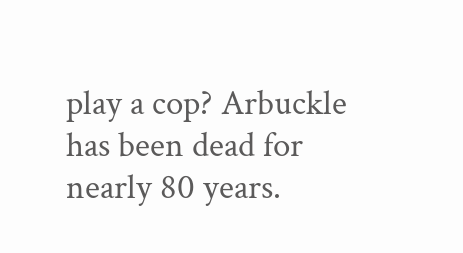play a cop? Arbuckle has been dead for nearly 80 years.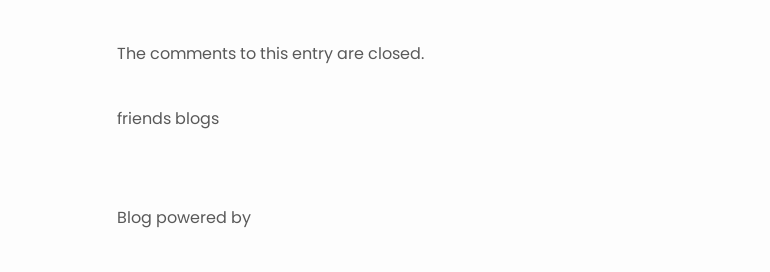The comments to this entry are closed.

friends blogs


Blog powered by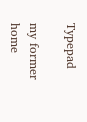Typepad

my former home